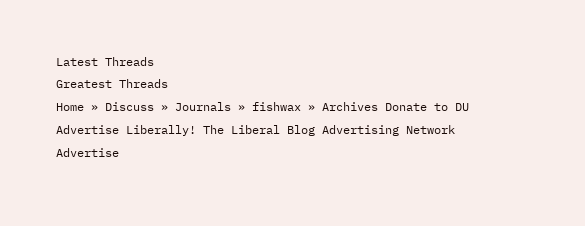Latest Threads
Greatest Threads
Home » Discuss » Journals » fishwax » Archives Donate to DU
Advertise Liberally! The Liberal Blog Advertising Network
Advertise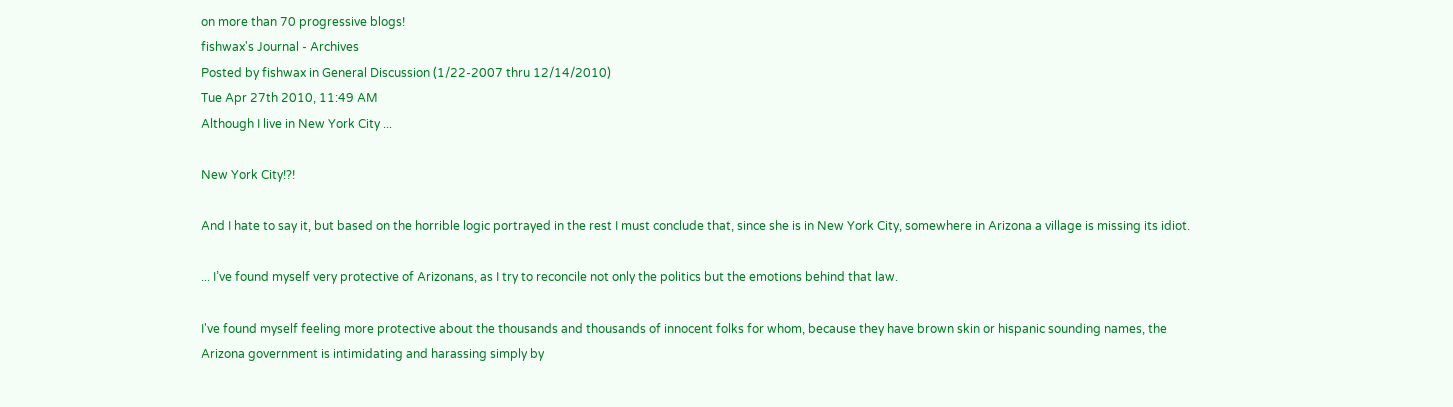on more than 70 progressive blogs!
fishwax's Journal - Archives
Posted by fishwax in General Discussion (1/22-2007 thru 12/14/2010)
Tue Apr 27th 2010, 11:49 AM
Although I live in New York City ...

New York City!?!

And I hate to say it, but based on the horrible logic portrayed in the rest I must conclude that, since she is in New York City, somewhere in Arizona a village is missing its idiot.

... I’ve found myself very protective of Arizonans, as I try to reconcile not only the politics but the emotions behind that law.

I've found myself feeling more protective about the thousands and thousands of innocent folks for whom, because they have brown skin or hispanic sounding names, the Arizona government is intimidating and harassing simply by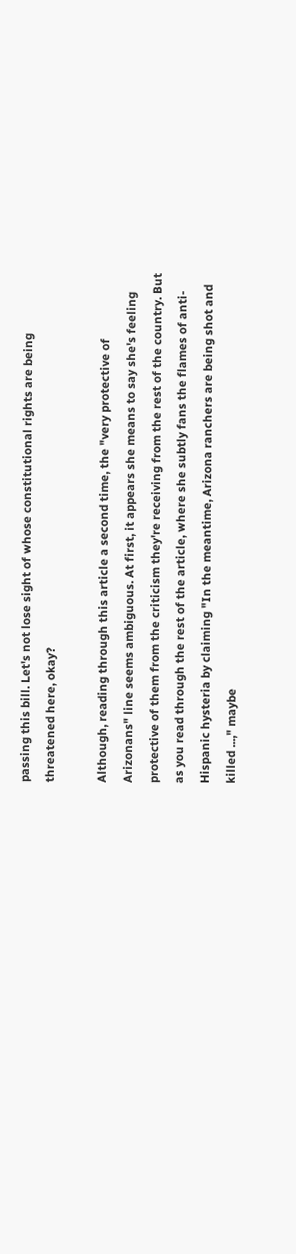passing this bill. Let's not lose sight of whose constitutional rights are being threatened here, okay?

Although, reading through this article a second time, the "very protective of Arizonans" line seems ambiguous. At first, it appears she means to say she's feeling protective of them from the criticism they're receiving from the rest of the country. But as you read through the rest of the article, where she subtly fans the flames of anti-Hispanic hysteria by claiming "In the meantime, Arizona ranchers are being shot and killed ...," maybe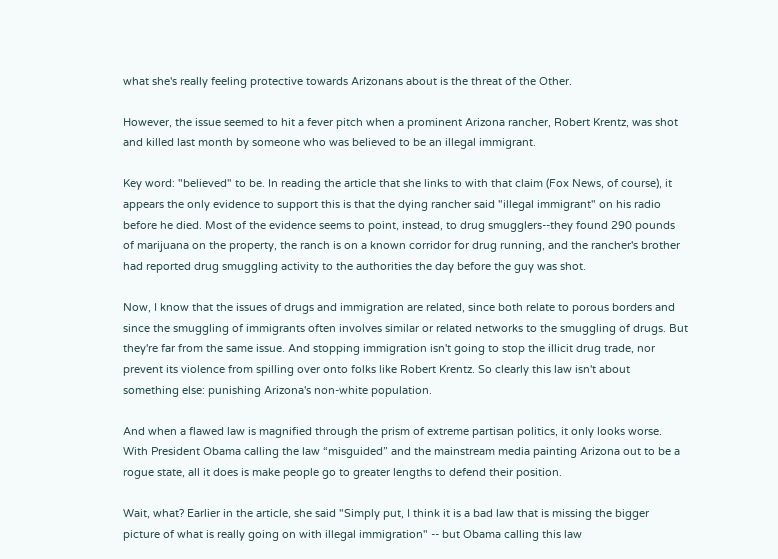what she's really feeling protective towards Arizonans about is the threat of the Other.

However, the issue seemed to hit a fever pitch when a prominent Arizona rancher, Robert Krentz, was shot and killed last month by someone who was believed to be an illegal immigrant.

Key word: "believed" to be. In reading the article that she links to with that claim (Fox News, of course), it appears the only evidence to support this is that the dying rancher said "illegal immigrant" on his radio before he died. Most of the evidence seems to point, instead, to drug smugglers--they found 290 pounds of marijuana on the property, the ranch is on a known corridor for drug running, and the rancher's brother had reported drug smuggling activity to the authorities the day before the guy was shot.

Now, I know that the issues of drugs and immigration are related, since both relate to porous borders and since the smuggling of immigrants often involves similar or related networks to the smuggling of drugs. But they're far from the same issue. And stopping immigration isn't going to stop the illicit drug trade, nor prevent its violence from spilling over onto folks like Robert Krentz. So clearly this law isn't about something else: punishing Arizona's non-white population.

And when a flawed law is magnified through the prism of extreme partisan politics, it only looks worse. With President Obama calling the law “misguided” and the mainstream media painting Arizona out to be a rogue state, all it does is make people go to greater lengths to defend their position.

Wait, what? Earlier in the article, she said "Simply put, I think it is a bad law that is missing the bigger picture of what is really going on with illegal immigration" -- but Obama calling this law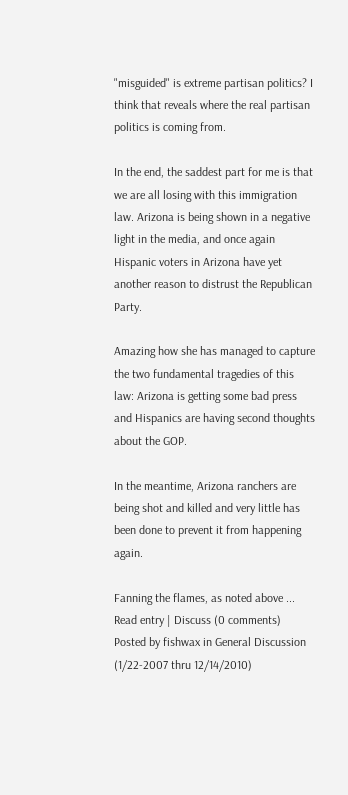"misguided" is extreme partisan politics? I think that reveals where the real partisan politics is coming from.

In the end, the saddest part for me is that we are all losing with this immigration law. Arizona is being shown in a negative light in the media, and once again Hispanic voters in Arizona have yet another reason to distrust the Republican Party.

Amazing how she has managed to capture the two fundamental tragedies of this law: Arizona is getting some bad press and Hispanics are having second thoughts about the GOP.

In the meantime, Arizona ranchers are being shot and killed and very little has been done to prevent it from happening again.

Fanning the flames, as noted above ...
Read entry | Discuss (0 comments)
Posted by fishwax in General Discussion (1/22-2007 thru 12/14/2010)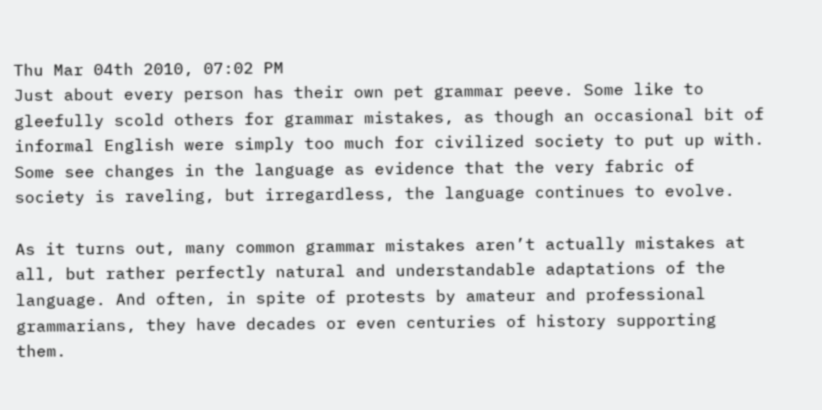Thu Mar 04th 2010, 07:02 PM
Just about every person has their own pet grammar peeve. Some like to gleefully scold others for grammar mistakes, as though an occasional bit of informal English were simply too much for civilized society to put up with. Some see changes in the language as evidence that the very fabric of society is raveling, but irregardless, the language continues to evolve.

As it turns out, many common grammar mistakes aren’t actually mistakes at all, but rather perfectly natural and understandable adaptations of the language. And often, in spite of protests by amateur and professional grammarians, they have decades or even centuries of history supporting them.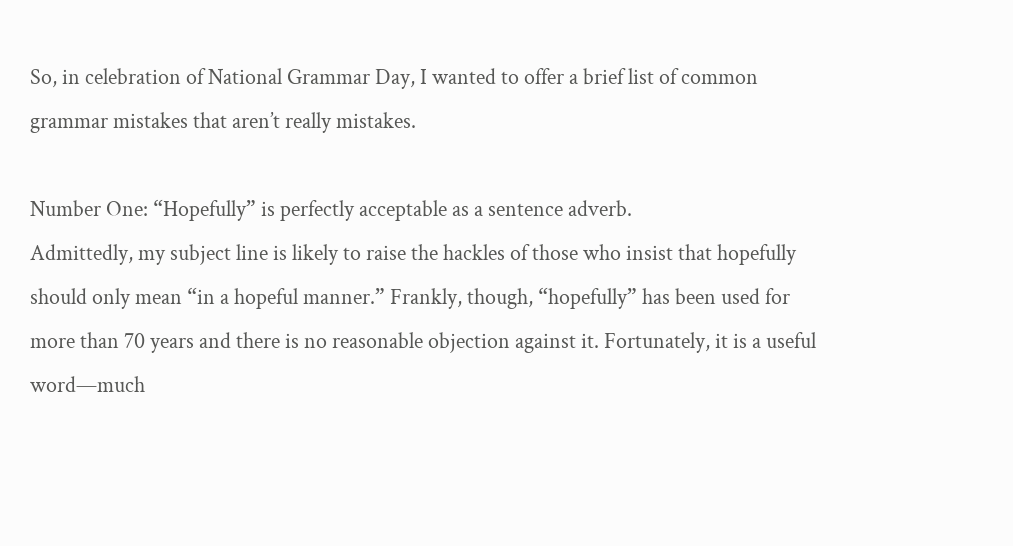So, in celebration of National Grammar Day, I wanted to offer a brief list of common grammar mistakes that aren’t really mistakes.

Number One: “Hopefully” is perfectly acceptable as a sentence adverb.
Admittedly, my subject line is likely to raise the hackles of those who insist that hopefully should only mean “in a hopeful manner.” Frankly, though, “hopefully” has been used for more than 70 years and there is no reasonable objection against it. Fortunately, it is a useful word—much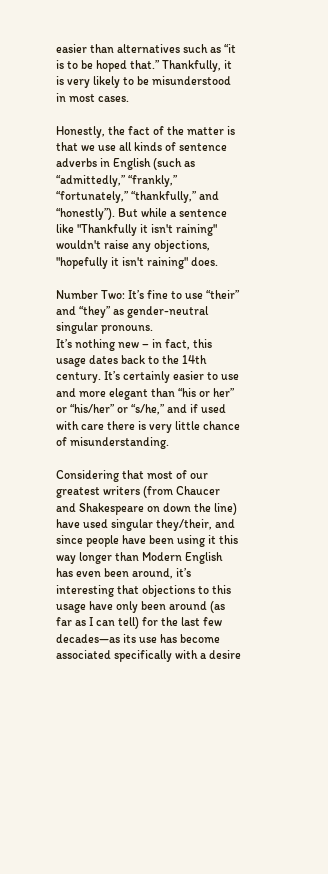easier than alternatives such as “it is to be hoped that.” Thankfully, it is very likely to be misunderstood in most cases.

Honestly, the fact of the matter is that we use all kinds of sentence adverbs in English (such as “admittedly,” “frankly,” “fortunately,” “thankfully,” and “honestly”). But while a sentence like "Thankfully it isn't raining" wouldn't raise any objections, "hopefully it isn't raining" does.

Number Two: It’s fine to use “their” and “they” as gender-neutral singular pronouns.
It’s nothing new – in fact, this usage dates back to the 14th century. It’s certainly easier to use and more elegant than “his or her” or “his/her” or “s/he,” and if used with care there is very little chance of misunderstanding.

Considering that most of our greatest writers (from Chaucer and Shakespeare on down the line) have used singular they/their, and since people have been using it this way longer than Modern English has even been around, it’s interesting that objections to this usage have only been around (as far as I can tell) for the last few decades—as its use has become associated specifically with a desire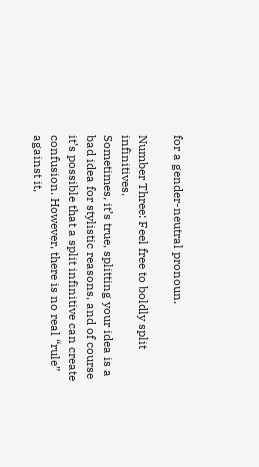for a gender-neutral pronoun.

Number Three: Feel free to boldly split infinitives.
Sometimes, it’s true, splitting your idea is a bad idea for stylistic reasons, and of course it’s possible that a split infinitive can create confusion. However, there is no real “rule” against it,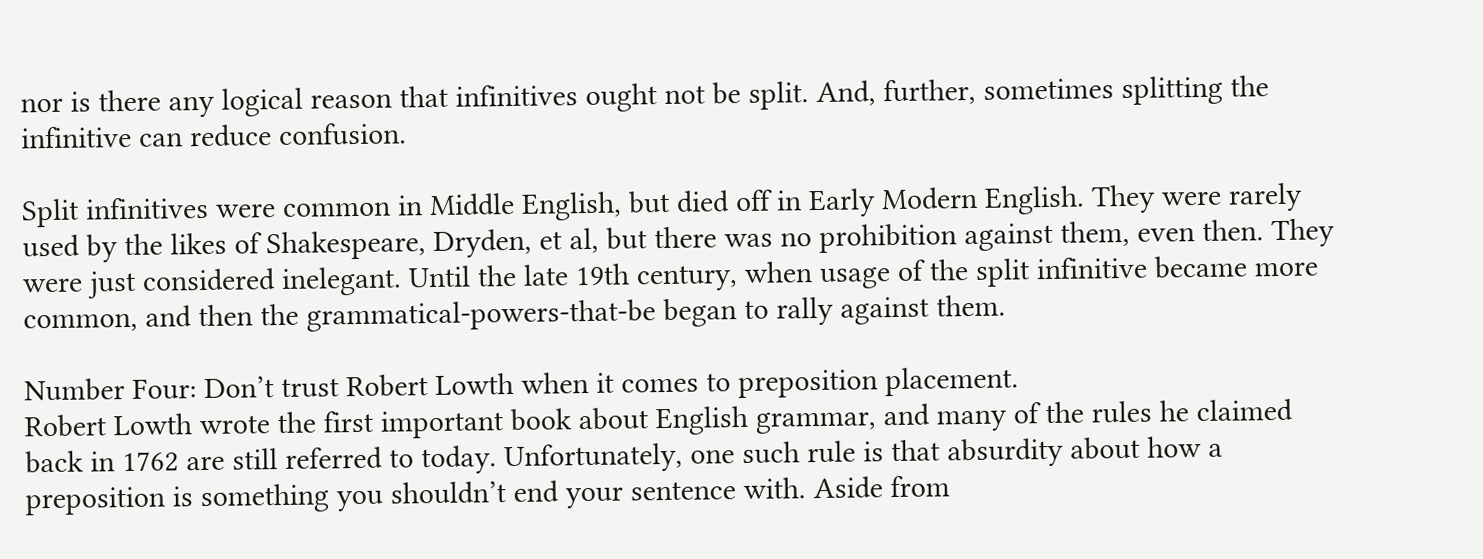nor is there any logical reason that infinitives ought not be split. And, further, sometimes splitting the infinitive can reduce confusion.

Split infinitives were common in Middle English, but died off in Early Modern English. They were rarely used by the likes of Shakespeare, Dryden, et al, but there was no prohibition against them, even then. They were just considered inelegant. Until the late 19th century, when usage of the split infinitive became more common, and then the grammatical-powers-that-be began to rally against them.

Number Four: Don’t trust Robert Lowth when it comes to preposition placement.
Robert Lowth wrote the first important book about English grammar, and many of the rules he claimed back in 1762 are still referred to today. Unfortunately, one such rule is that absurdity about how a preposition is something you shouldn’t end your sentence with. Aside from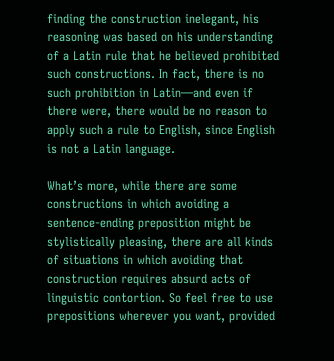finding the construction inelegant, his reasoning was based on his understanding of a Latin rule that he believed prohibited such constructions. In fact, there is no such prohibition in Latin—and even if there were, there would be no reason to apply such a rule to English, since English is not a Latin language.

What’s more, while there are some constructions in which avoiding a sentence-ending preposition might be stylistically pleasing, there are all kinds of situations in which avoiding that construction requires absurd acts of linguistic contortion. So feel free to use prepositions wherever you want, provided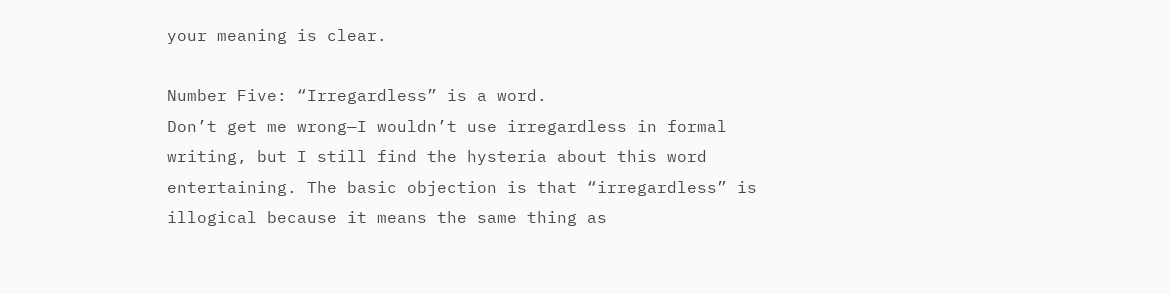your meaning is clear.

Number Five: “Irregardless” is a word.
Don’t get me wrong—I wouldn’t use irregardless in formal writing, but I still find the hysteria about this word entertaining. The basic objection is that “irregardless” is illogical because it means the same thing as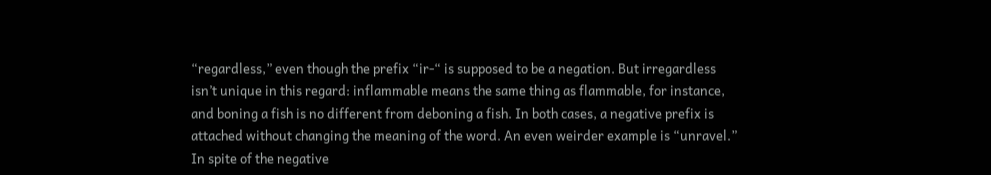“regardless,” even though the prefix “ir-“ is supposed to be a negation. But irregardless isn’t unique in this regard: inflammable means the same thing as flammable, for instance, and boning a fish is no different from deboning a fish. In both cases, a negative prefix is attached without changing the meaning of the word. An even weirder example is “unravel.” In spite of the negative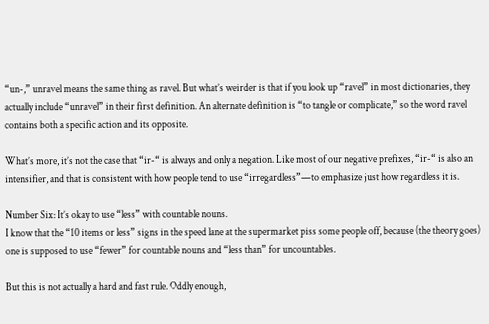“un-,” unravel means the same thing as ravel. But what’s weirder is that if you look up “ravel” in most dictionaries, they actually include “unravel” in their first definition. An alternate definition is “to tangle or complicate,” so the word ravel contains both a specific action and its opposite.

What’s more, it’s not the case that “ir-“ is always and only a negation. Like most of our negative prefixes, “ir-“ is also an intensifier, and that is consistent with how people tend to use “irregardless”—to emphasize just how regardless it is.

Number Six: It’s okay to use “less” with countable nouns.
I know that the “10 items or less” signs in the speed lane at the supermarket piss some people off, because (the theory goes) one is supposed to use “fewer” for countable nouns and “less than” for uncountables.

But this is not actually a hard and fast rule. Oddly enough,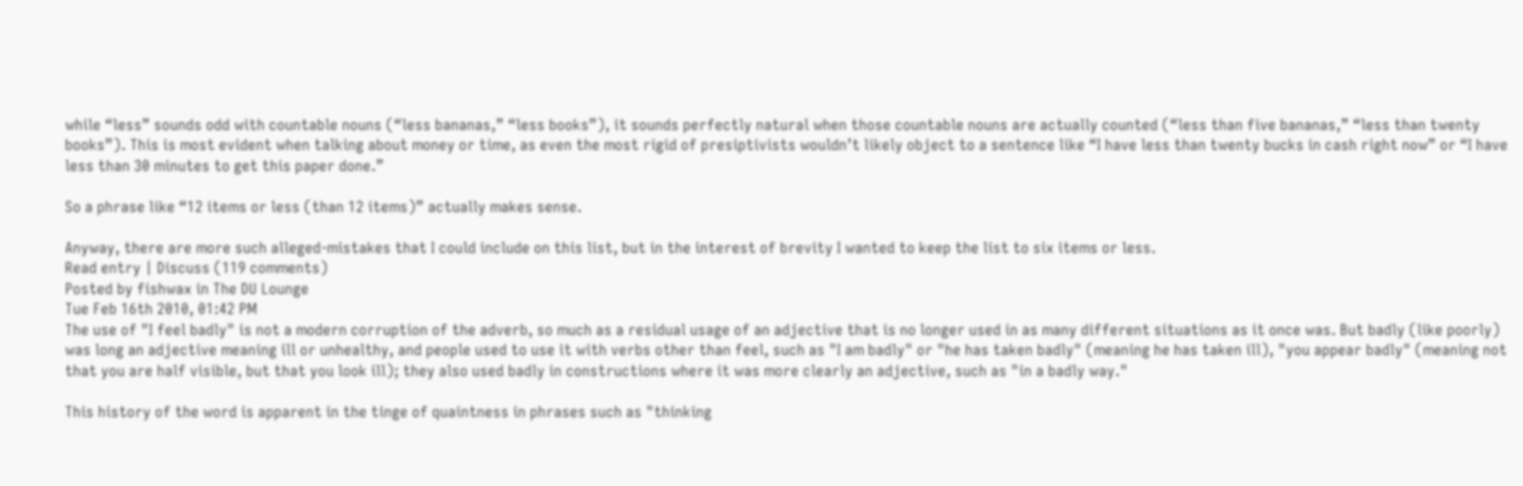while “less” sounds odd with countable nouns (“less bananas,” “less books”), it sounds perfectly natural when those countable nouns are actually counted (“less than five bananas,” “less than twenty books”). This is most evident when talking about money or time, as even the most rigid of presiptivists wouldn’t likely object to a sentence like “I have less than twenty bucks in cash right now” or “I have less than 30 minutes to get this paper done.”

So a phrase like “12 items or less (than 12 items)” actually makes sense.

Anyway, there are more such alleged-mistakes that I could include on this list, but in the interest of brevity I wanted to keep the list to six items or less.
Read entry | Discuss (119 comments)
Posted by fishwax in The DU Lounge
Tue Feb 16th 2010, 01:42 PM
The use of "I feel badly" is not a modern corruption of the adverb, so much as a residual usage of an adjective that is no longer used in as many different situations as it once was. But badly (like poorly) was long an adjective meaning ill or unhealthy, and people used to use it with verbs other than feel, such as "I am badly" or "he has taken badly" (meaning he has taken ill), "you appear badly" (meaning not that you are half visible, but that you look ill); they also used badly in constructions where it was more clearly an adjective, such as "in a badly way."

This history of the word is apparent in the tinge of quaintness in phrases such as "thinking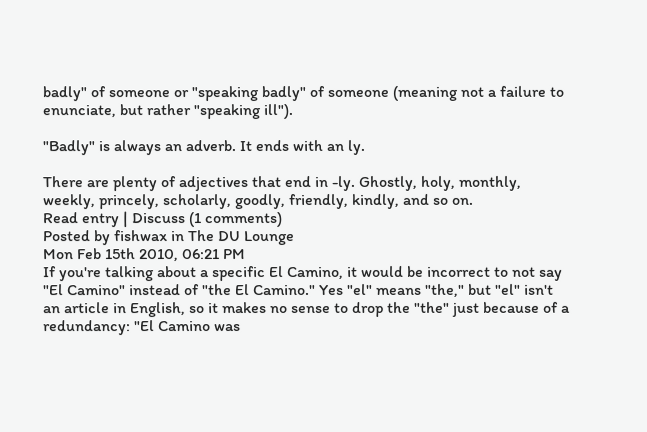badly" of someone or "speaking badly" of someone (meaning not a failure to enunciate, but rather "speaking ill").

"Badly" is always an adverb. It ends with an ly.

There are plenty of adjectives that end in -ly. Ghostly, holy, monthly, weekly, princely, scholarly, goodly, friendly, kindly, and so on.
Read entry | Discuss (1 comments)
Posted by fishwax in The DU Lounge
Mon Feb 15th 2010, 06:21 PM
If you're talking about a specific El Camino, it would be incorrect to not say "El Camino" instead of "the El Camino." Yes "el" means "the," but "el" isn't an article in English, so it makes no sense to drop the "the" just because of a redundancy: "El Camino was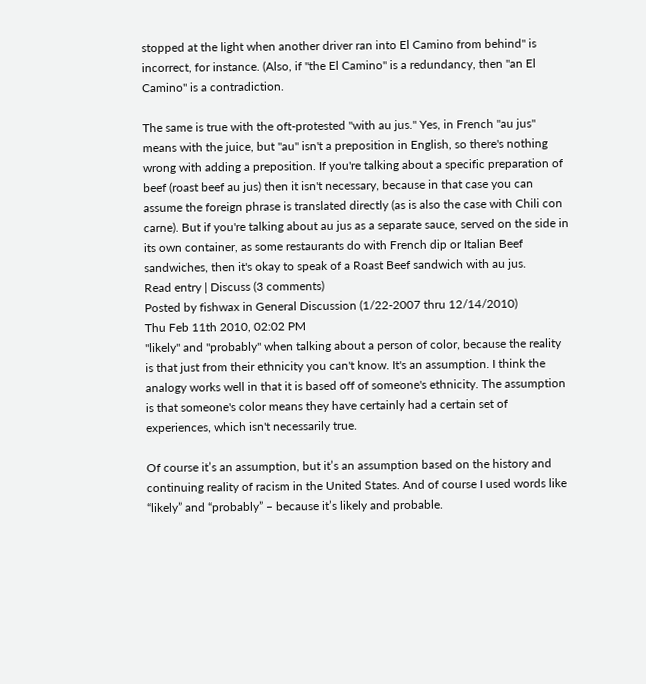stopped at the light when another driver ran into El Camino from behind" is incorrect, for instance. (Also, if "the El Camino" is a redundancy, then "an El Camino" is a contradiction.

The same is true with the oft-protested "with au jus." Yes, in French "au jus" means with the juice, but "au" isn't a preposition in English, so there's nothing wrong with adding a preposition. If you're talking about a specific preparation of beef (roast beef au jus) then it isn't necessary, because in that case you can assume the foreign phrase is translated directly (as is also the case with Chili con carne). But if you're talking about au jus as a separate sauce, served on the side in its own container, as some restaurants do with French dip or Italian Beef sandwiches, then it's okay to speak of a Roast Beef sandwich with au jus.
Read entry | Discuss (3 comments)
Posted by fishwax in General Discussion (1/22-2007 thru 12/14/2010)
Thu Feb 11th 2010, 02:02 PM
"likely" and "probably" when talking about a person of color, because the reality is that just from their ethnicity you can't know. It's an assumption. I think the analogy works well in that it is based off of someone's ethnicity. The assumption is that someone's color means they have certainly had a certain set of experiences, which isn't necessarily true.

Of course it’s an assumption, but it’s an assumption based on the history and continuing reality of racism in the United States. And of course I used words like “likely” and “probably” – because it’s likely and probable.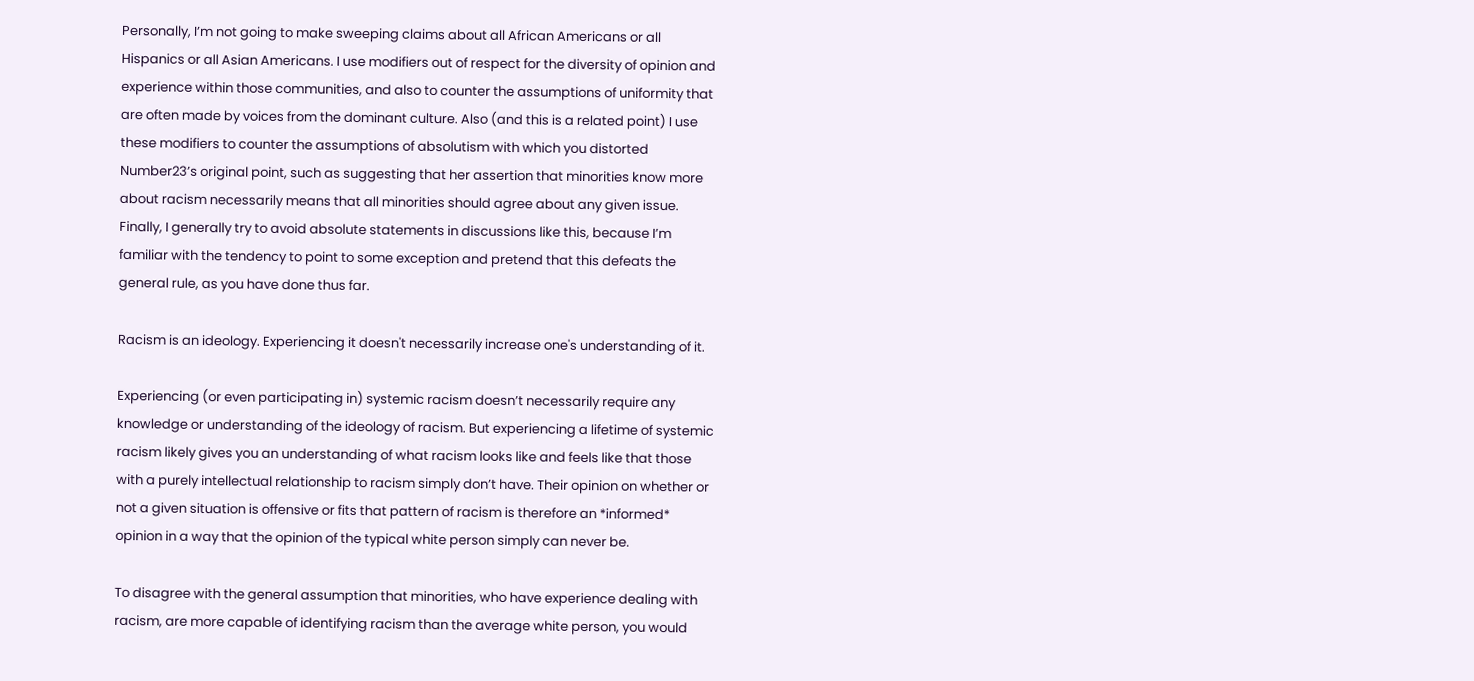Personally, I’m not going to make sweeping claims about all African Americans or all Hispanics or all Asian Americans. I use modifiers out of respect for the diversity of opinion and experience within those communities, and also to counter the assumptions of uniformity that are often made by voices from the dominant culture. Also (and this is a related point) I use these modifiers to counter the assumptions of absolutism with which you distorted Number23’s original point, such as suggesting that her assertion that minorities know more about racism necessarily means that all minorities should agree about any given issue. Finally, I generally try to avoid absolute statements in discussions like this, because I’m familiar with the tendency to point to some exception and pretend that this defeats the general rule, as you have done thus far.

Racism is an ideology. Experiencing it doesn't necessarily increase one's understanding of it.

Experiencing (or even participating in) systemic racism doesn’t necessarily require any knowledge or understanding of the ideology of racism. But experiencing a lifetime of systemic racism likely gives you an understanding of what racism looks like and feels like that those with a purely intellectual relationship to racism simply don’t have. Their opinion on whether or not a given situation is offensive or fits that pattern of racism is therefore an *informed* opinion in a way that the opinion of the typical white person simply can never be.

To disagree with the general assumption that minorities, who have experience dealing with racism, are more capable of identifying racism than the average white person, you would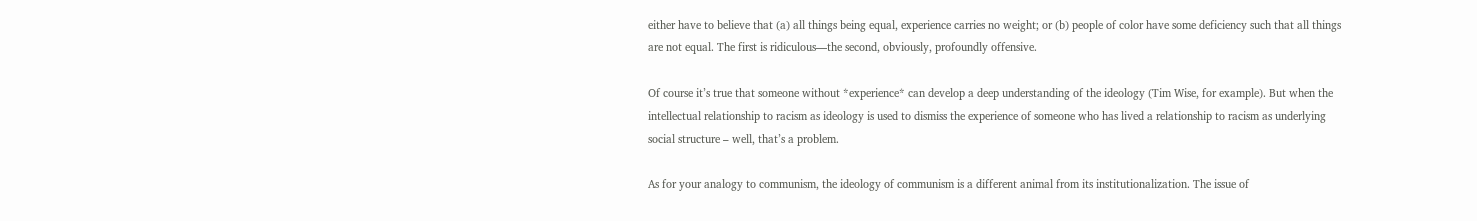either have to believe that (a) all things being equal, experience carries no weight; or (b) people of color have some deficiency such that all things are not equal. The first is ridiculous—the second, obviously, profoundly offensive.

Of course it’s true that someone without *experience* can develop a deep understanding of the ideology (Tim Wise, for example). But when the intellectual relationship to racism as ideology is used to dismiss the experience of someone who has lived a relationship to racism as underlying social structure – well, that’s a problem.

As for your analogy to communism, the ideology of communism is a different animal from its institutionalization. The issue of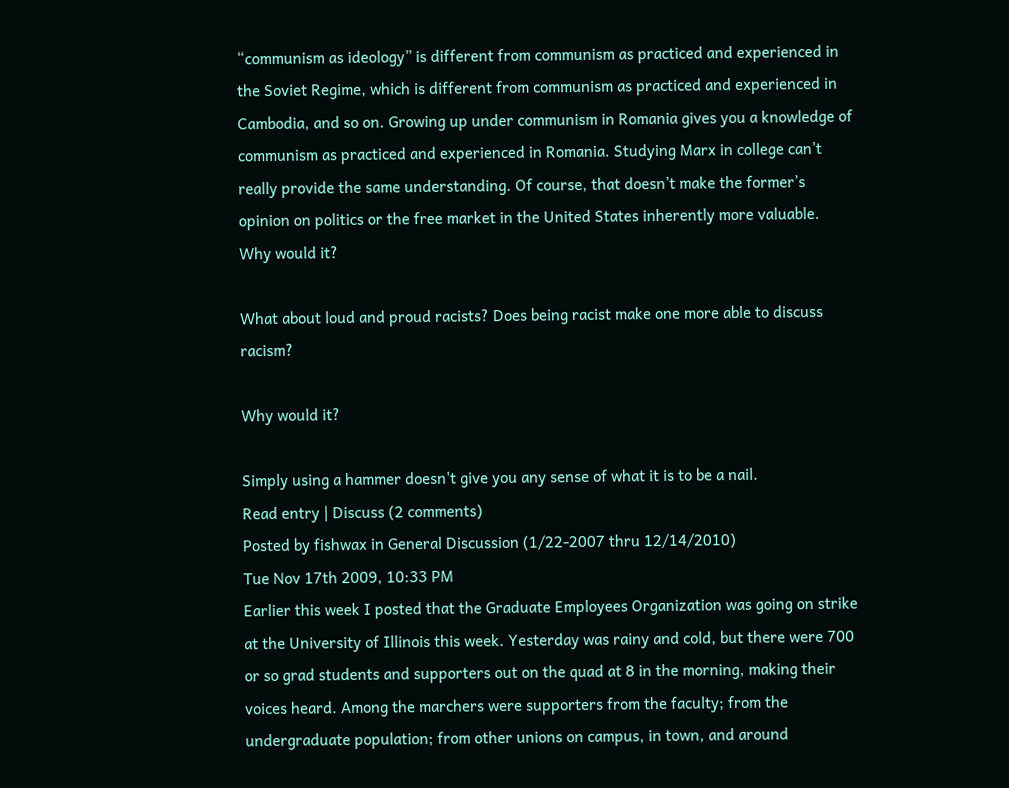“communism as ideology” is different from communism as practiced and experienced in the Soviet Regime, which is different from communism as practiced and experienced in Cambodia, and so on. Growing up under communism in Romania gives you a knowledge of communism as practiced and experienced in Romania. Studying Marx in college can’t really provide the same understanding. Of course, that doesn’t make the former’s opinion on politics or the free market in the United States inherently more valuable. Why would it?

What about loud and proud racists? Does being racist make one more able to discuss racism?

Why would it?

Simply using a hammer doesn't give you any sense of what it is to be a nail.
Read entry | Discuss (2 comments)
Posted by fishwax in General Discussion (1/22-2007 thru 12/14/2010)
Tue Nov 17th 2009, 10:33 PM
Earlier this week I posted that the Graduate Employees Organization was going on strike at the University of Illinois this week. Yesterday was rainy and cold, but there were 700 or so grad students and supporters out on the quad at 8 in the morning, making their voices heard. Among the marchers were supporters from the faculty; from the undergraduate population; from other unions on campus, in town, and around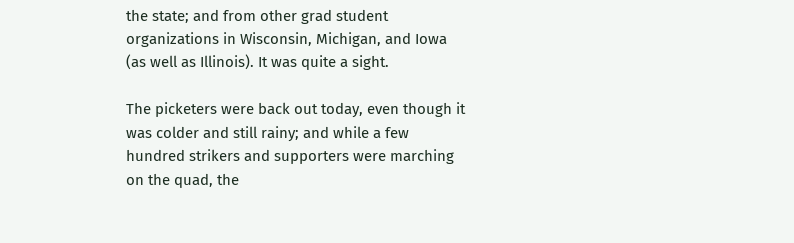the state; and from other grad student organizations in Wisconsin, Michigan, and Iowa (as well as Illinois). It was quite a sight.

The picketers were back out today, even though it was colder and still rainy; and while a few hundred strikers and supporters were marching on the quad, the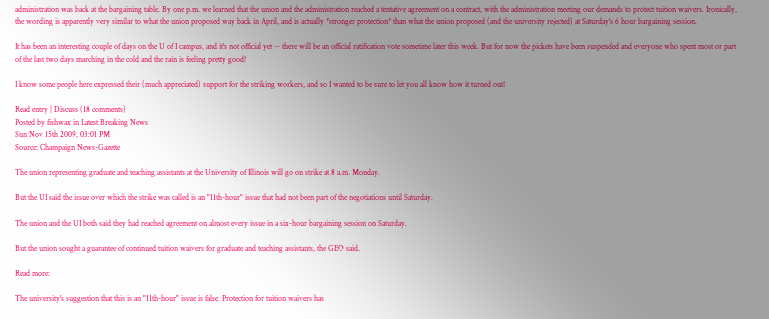administration was back at the bargaining table. By one p.m. we learned that the union and the administration reached a tentative agreement on a contract, with the administration meeting our demands to protect tuition waivers. Ironically, the wording is apparently very similar to what the union proposed way back in April, and is actually *stronger protection* than what the union proposed (and the university rejected) at Saturday's 6 hour bargaining session.

It has been an interesting couple of days on the U of I campus, and it's not official yet -- there will be an official ratification vote sometime later this week. But for now the pickets have been suspended and everyone who spent most or part of the last two days marching in the cold and the rain is feeling pretty good!

I know some people here expressed their (much appreciated) support for the striking workers, and so I wanted to be sure to let you all know how it turned out!

Read entry | Discuss (18 comments)
Posted by fishwax in Latest Breaking News
Sun Nov 15th 2009, 03:01 PM
Source: Champaign News-Gazette

The union representing graduate and teaching assistants at the University of Illinois will go on strike at 8 a.m. Monday.

But the UI said the issue over which the strike was called is an "11th-hour" issue that had not been part of the negotiations until Saturday.

The union and the UI both said they had reached agreement on almost every issue in a six-hour bargaining session on Saturday.

But the union sought a guarantee of continued tuition waivers for graduate and teaching assistants, the GEO said.

Read more:

The university's suggestion that this is an "11th-hour" issue is false. Protection for tuition waivers has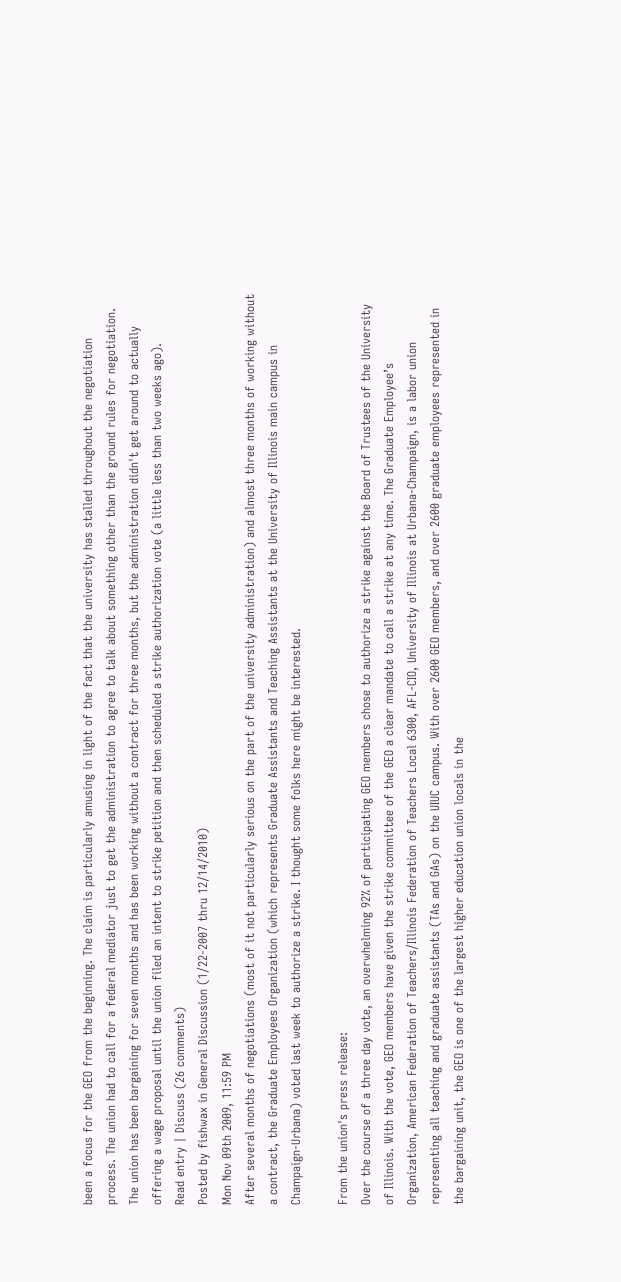been a focus for the GEO from the beginning. The claim is particularly amusing in light of the fact that the university has stalled throughout the negotiation process. The union had to call for a federal mediator just to get the administration to agree to talk about something other than the ground rules for negotiation. The union has been bargaining for seven months and has been working without a contract for three months, but the administration didn't get around to actually offering a wage proposal until the union filed an intent to strike petition and then scheduled a strike authorization vote (a little less than two weeks ago).
Read entry | Discuss (26 comments)
Posted by fishwax in General Discussion (1/22-2007 thru 12/14/2010)
Mon Nov 09th 2009, 11:59 PM
After several months of negotiations (most of it not particularly serious on the part of the university administration) and almost three months of working without a contract, the Graduate Employees Organization (which represents Graduate Assistants and Teaching Assistants at the University of Illinois main campus in Champaign-Urbana) voted last week to authorize a strike. I thought some folks here might be interested.

From the union's press release:
Over the course of a three day vote, an overwhelming 92% of participating GEO members chose to authorize a strike against the Board of Trustees of the University of Illinois. With the vote, GEO members have given the strike committee of the GEO a clear mandate to call a strike at any time. The Graduate Employee’s Organization, American Federation of Teachers/Illinois Federation of Teachers Local 6300, AFL-CIO, University of Illinois at Urbana-Champaign, is a labor union representing all teaching and graduate assistants (TAs and GAs) on the UIUC campus. With over 2600 GEO members, and over 2600 graduate employees represented in the bargaining unit, the GEO is one of the largest higher education union locals in the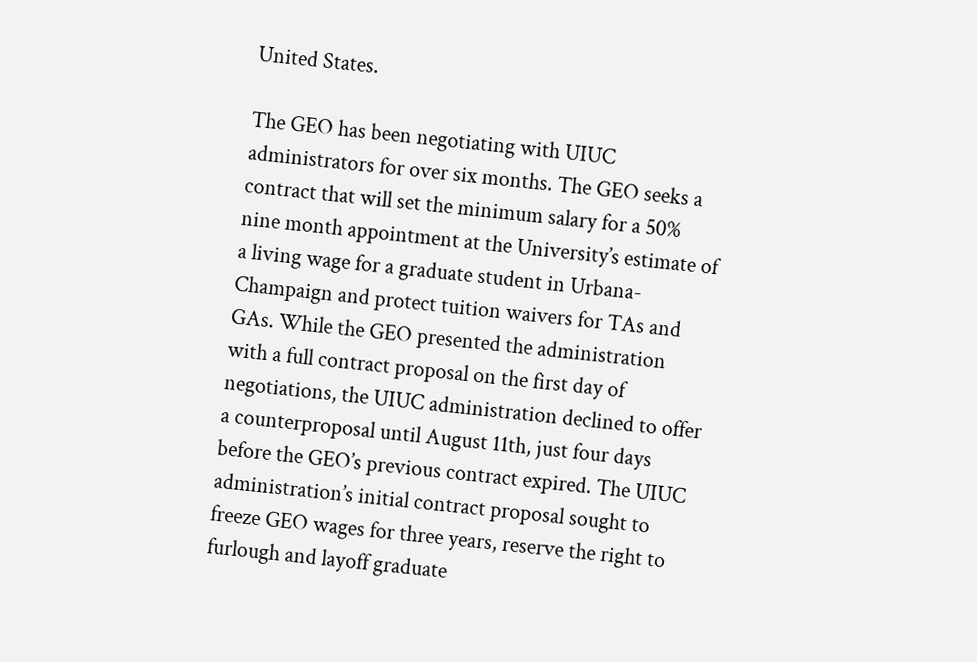United States.

The GEO has been negotiating with UIUC administrators for over six months. The GEO seeks a contract that will set the minimum salary for a 50% nine month appointment at the University’s estimate of a living wage for a graduate student in Urbana-Champaign and protect tuition waivers for TAs and GAs. While the GEO presented the administration with a full contract proposal on the first day of negotiations, the UIUC administration declined to offer a counterproposal until August 11th, just four days before the GEO’s previous contract expired. The UIUC administration’s initial contract proposal sought to freeze GEO wages for three years, reserve the right to furlough and layoff graduate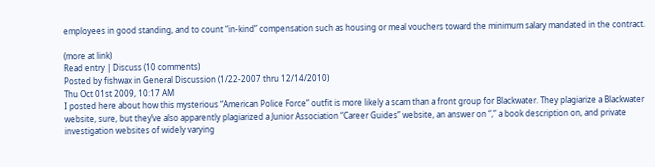employees in good standing, and to count “in-kind” compensation such as housing or meal vouchers toward the minimum salary mandated in the contract.

(more at link)
Read entry | Discuss (10 comments)
Posted by fishwax in General Discussion (1/22-2007 thru 12/14/2010)
Thu Oct 01st 2009, 10:17 AM
I posted here about how this mysterious “American Police Force” outfit is more likely a scam than a front group for Blackwater. They plagiarize a Blackwater website, sure, but they’ve also apparently plagiarized a Junior Association “Career Guides” website, an answer on “,” a book description on, and private investigation websites of widely varying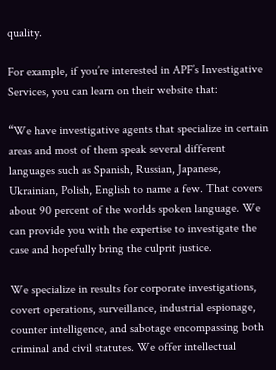quality.

For example, if you’re interested in APF’s Investigative Services, you can learn on their website that:

“We have investigative agents that specialize in certain areas and most of them speak several different languages such as Spanish, Russian, Japanese, Ukrainian, Polish, English to name a few. That covers about 90 percent of the worlds spoken language. We can provide you with the expertise to investigate the case and hopefully bring the culprit justice.

We specialize in results for corporate investigations, covert operations, surveillance, industrial espionage, counter intelligence, and sabotage encompassing both criminal and civil statutes. We offer intellectual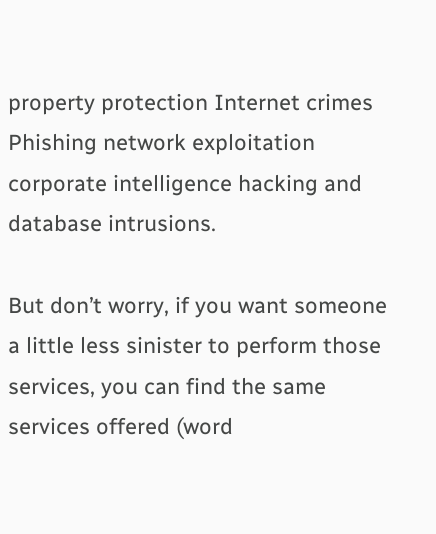property protection Internet crimes Phishing network exploitation corporate intelligence hacking and database intrusions.

But don’t worry, if you want someone a little less sinister to perform those services, you can find the same services offered (word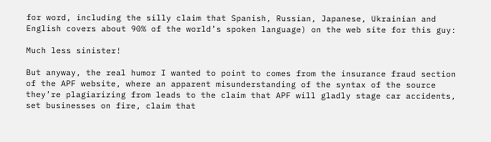for word, including the silly claim that Spanish, Russian, Japanese, Ukrainian and English covers about 90% of the world’s spoken language) on the web site for this guy:

Much less sinister!

But anyway, the real humor I wanted to point to comes from the insurance fraud section of the APF website, where an apparent misunderstanding of the syntax of the source they’re plagiarizing from leads to the claim that APF will gladly stage car accidents, set businesses on fire, claim that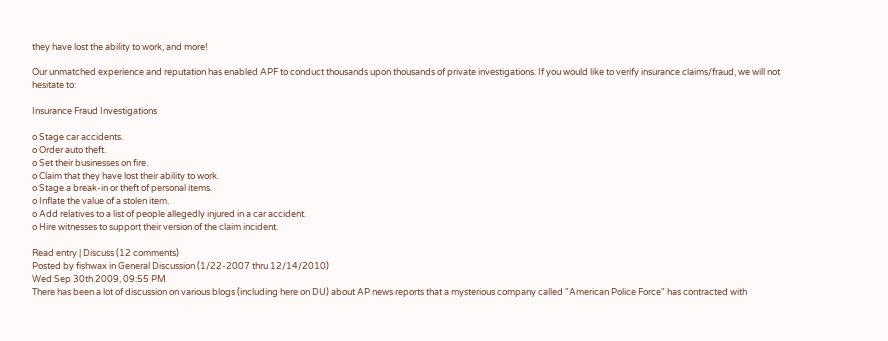they have lost the ability to work, and more!

Our unmatched experience and reputation has enabled APF to conduct thousands upon thousands of private investigations. If you would like to verify insurance claims/fraud, we will not hesitate to:

Insurance Fraud Investigations

o Stage car accidents.
o Order auto theft.
o Set their businesses on fire.
o Claim that they have lost their ability to work.
o Stage a break-in or theft of personal items.
o Inflate the value of a stolen item.
o Add relatives to a list of people allegedly injured in a car accident.
o Hire witnesses to support their version of the claim incident.

Read entry | Discuss (12 comments)
Posted by fishwax in General Discussion (1/22-2007 thru 12/14/2010)
Wed Sep 30th 2009, 09:55 PM
There has been a lot of discussion on various blogs (including here on DU) about AP news reports that a mysterious company called "American Police Force" has contracted with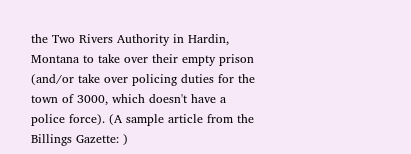the Two Rivers Authority in Hardin, Montana to take over their empty prison (and/or take over policing duties for the town of 3000, which doesn't have a police force). (A sample article from the Billings Gazette: )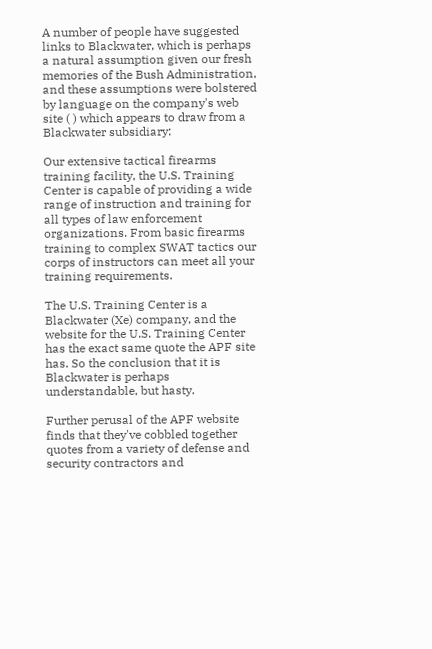A number of people have suggested links to Blackwater, which is perhaps a natural assumption given our fresh memories of the Bush Administration, and these assumptions were bolstered by language on the company's web site ( ) which appears to draw from a Blackwater subsidiary:

Our extensive tactical firearms training facility, the U.S. Training Center is capable of providing a wide range of instruction and training for all types of law enforcement organizations. From basic firearms training to complex SWAT tactics our corps of instructors can meet all your training requirements.

The U.S. Training Center is a Blackwater (Xe) company, and the website for the U.S. Training Center has the exact same quote the APF site has. So the conclusion that it is Blackwater is perhaps understandable, but hasty.

Further perusal of the APF website finds that they've cobbled together quotes from a variety of defense and security contractors and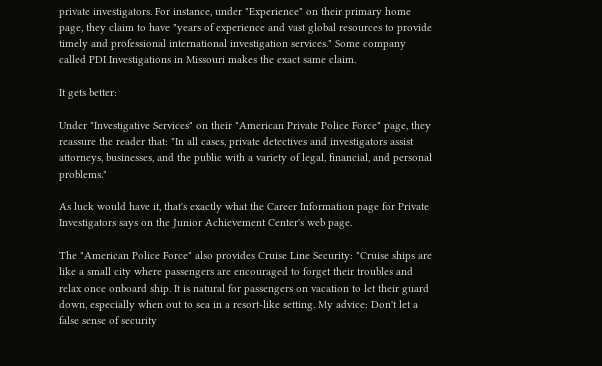private investigators. For instance, under "Experience" on their primary home page, they claim to have "years of experience and vast global resources to provide timely and professional international investigation services." Some company called PDI Investigations in Missouri makes the exact same claim.

It gets better:

Under "Investigative Services" on their "American Private Police Force" page, they reassure the reader that: "In all cases, private detectives and investigators assist attorneys, businesses, and the public with a variety of legal, financial, and personal problems."

As luck would have it, that's exactly what the Career Information page for Private Investigators says on the Junior Achievement Center's web page.

The "American Police Force" also provides Cruise Line Security: "Cruise ships are like a small city where passengers are encouraged to forget their troubles and relax once onboard ship. It is natural for passengers on vacation to let their guard down, especially when out to sea in a resort-like setting. My advice: Don't let a false sense of security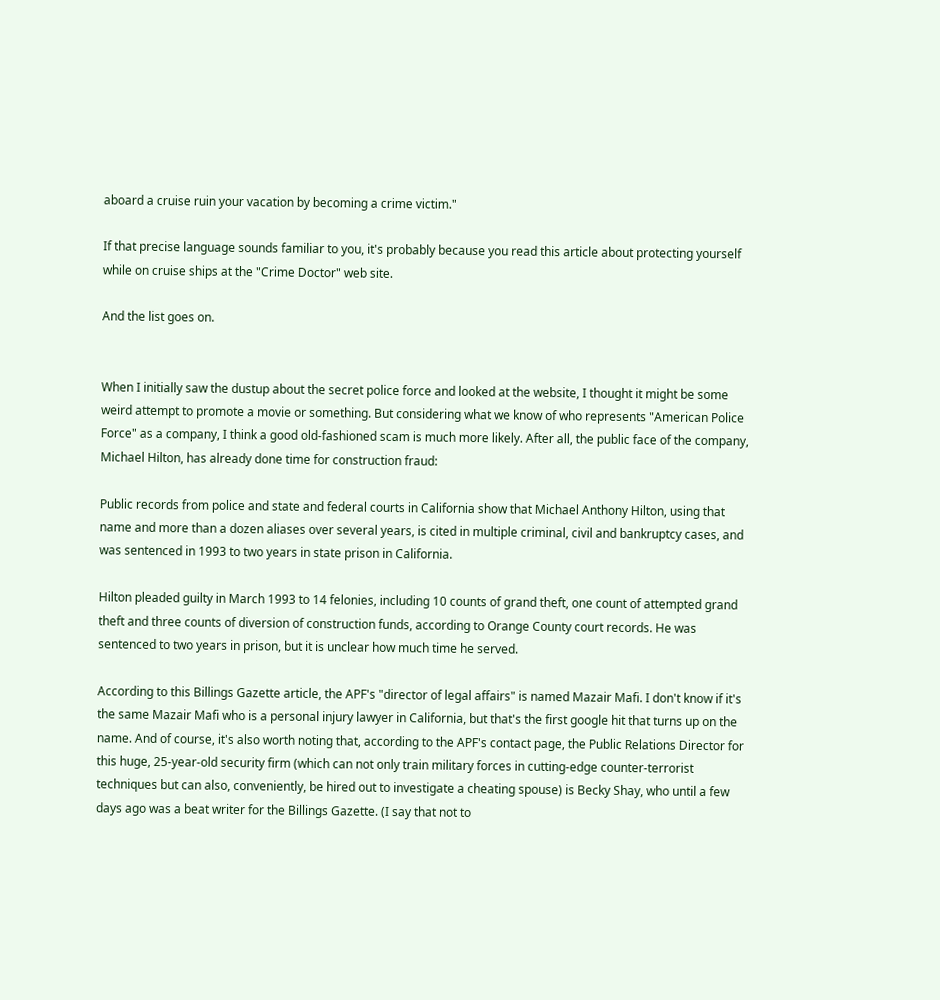aboard a cruise ruin your vacation by becoming a crime victim."

If that precise language sounds familiar to you, it's probably because you read this article about protecting yourself while on cruise ships at the "Crime Doctor" web site.

And the list goes on.


When I initially saw the dustup about the secret police force and looked at the website, I thought it might be some weird attempt to promote a movie or something. But considering what we know of who represents "American Police Force" as a company, I think a good old-fashioned scam is much more likely. After all, the public face of the company, Michael Hilton, has already done time for construction fraud:

Public records from police and state and federal courts in California show that Michael Anthony Hilton, using that name and more than a dozen aliases over several years, is cited in multiple criminal, civil and bankruptcy cases, and was sentenced in 1993 to two years in state prison in California.

Hilton pleaded guilty in March 1993 to 14 felonies, including 10 counts of grand theft, one count of attempted grand theft and three counts of diversion of construction funds, according to Orange County court records. He was sentenced to two years in prison, but it is unclear how much time he served.

According to this Billings Gazette article, the APF's "director of legal affairs" is named Mazair Mafi. I don't know if it's the same Mazair Mafi who is a personal injury lawyer in California, but that's the first google hit that turns up on the name. And of course, it's also worth noting that, according to the APF's contact page, the Public Relations Director for this huge, 25-year-old security firm (which can not only train military forces in cutting-edge counter-terrorist techniques but can also, conveniently, be hired out to investigate a cheating spouse) is Becky Shay, who until a few days ago was a beat writer for the Billings Gazette. (I say that not to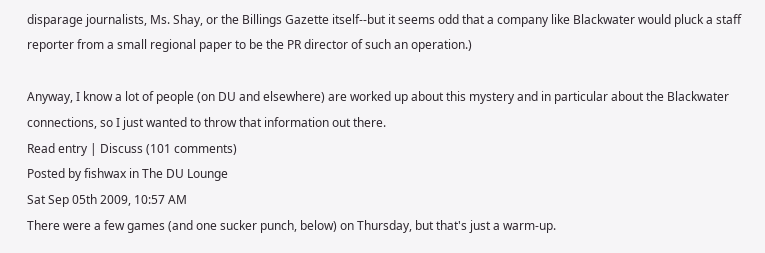disparage journalists, Ms. Shay, or the Billings Gazette itself--but it seems odd that a company like Blackwater would pluck a staff reporter from a small regional paper to be the PR director of such an operation.)

Anyway, I know a lot of people (on DU and elsewhere) are worked up about this mystery and in particular about the Blackwater connections, so I just wanted to throw that information out there.
Read entry | Discuss (101 comments)
Posted by fishwax in The DU Lounge
Sat Sep 05th 2009, 10:57 AM
There were a few games (and one sucker punch, below) on Thursday, but that's just a warm-up.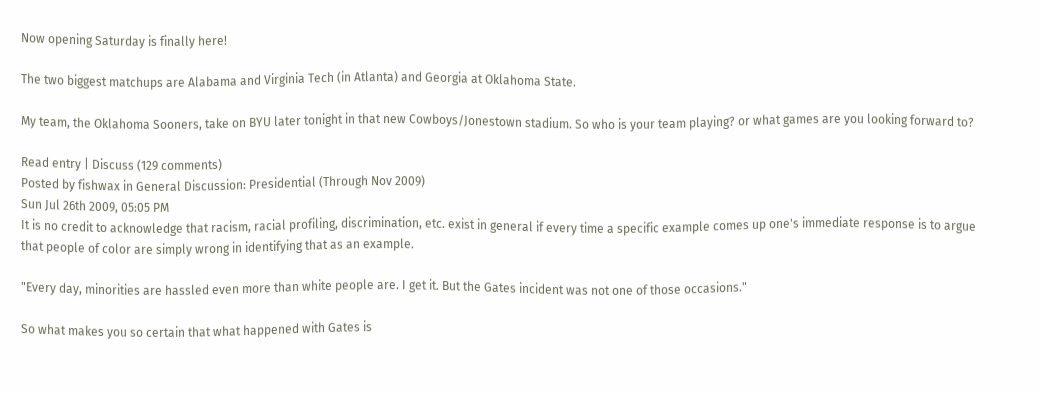Now opening Saturday is finally here!

The two biggest matchups are Alabama and Virginia Tech (in Atlanta) and Georgia at Oklahoma State.

My team, the Oklahoma Sooners, take on BYU later tonight in that new Cowboys/Jonestown stadium. So who is your team playing? or what games are you looking forward to?

Read entry | Discuss (129 comments)
Posted by fishwax in General Discussion: Presidential (Through Nov 2009)
Sun Jul 26th 2009, 05:05 PM
It is no credit to acknowledge that racism, racial profiling, discrimination, etc. exist in general if every time a specific example comes up one's immediate response is to argue that people of color are simply wrong in identifying that as an example.

"Every day, minorities are hassled even more than white people are. I get it. But the Gates incident was not one of those occasions."

So what makes you so certain that what happened with Gates is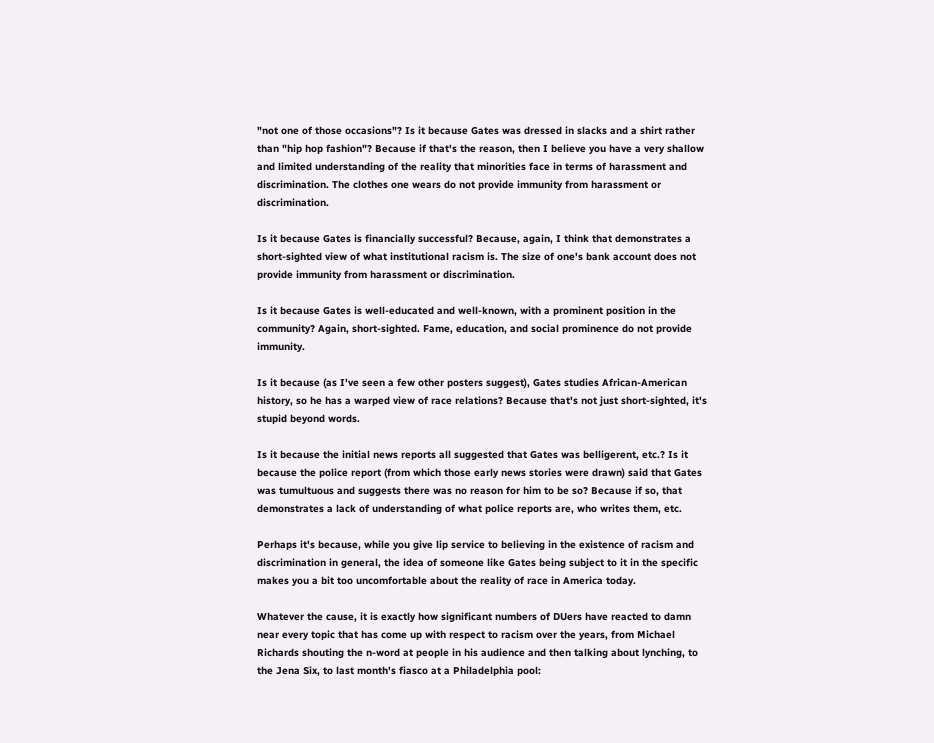"not one of those occasions"? Is it because Gates was dressed in slacks and a shirt rather than "hip hop fashion"? Because if that's the reason, then I believe you have a very shallow and limited understanding of the reality that minorities face in terms of harassment and discrimination. The clothes one wears do not provide immunity from harassment or discrimination.

Is it because Gates is financially successful? Because, again, I think that demonstrates a short-sighted view of what institutional racism is. The size of one's bank account does not provide immunity from harassment or discrimination.

Is it because Gates is well-educated and well-known, with a prominent position in the community? Again, short-sighted. Fame, education, and social prominence do not provide immunity.

Is it because (as I've seen a few other posters suggest), Gates studies African-American history, so he has a warped view of race relations? Because that's not just short-sighted, it's stupid beyond words.

Is it because the initial news reports all suggested that Gates was belligerent, etc.? Is it because the police report (from which those early news stories were drawn) said that Gates was tumultuous and suggests there was no reason for him to be so? Because if so, that demonstrates a lack of understanding of what police reports are, who writes them, etc.

Perhaps it's because, while you give lip service to believing in the existence of racism and discrimination in general, the idea of someone like Gates being subject to it in the specific makes you a bit too uncomfortable about the reality of race in America today.

Whatever the cause, it is exactly how significant numbers of DUers have reacted to damn near every topic that has come up with respect to racism over the years, from Michael Richards shouting the n-word at people in his audience and then talking about lynching, to the Jena Six, to last month's fiasco at a Philadelphia pool: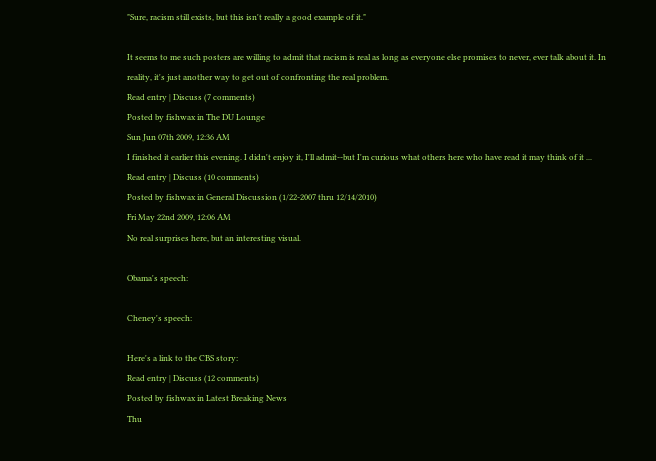"Sure, racism still exists, but this isn't really a good example of it."

It seems to me such posters are willing to admit that racism is real as long as everyone else promises to never, ever talk about it. In reality, it's just another way to get out of confronting the real problem.
Read entry | Discuss (7 comments)
Posted by fishwax in The DU Lounge
Sun Jun 07th 2009, 12:36 AM
I finished it earlier this evening. I didn't enjoy it, I'll admit--but I'm curious what others here who have read it may think of it ...
Read entry | Discuss (10 comments)
Posted by fishwax in General Discussion (1/22-2007 thru 12/14/2010)
Fri May 22nd 2009, 12:06 AM
No real surprises here, but an interesting visual.

Obama's speech:

Cheney's speech:

Here's a link to the CBS story:
Read entry | Discuss (12 comments)
Posted by fishwax in Latest Breaking News
Thu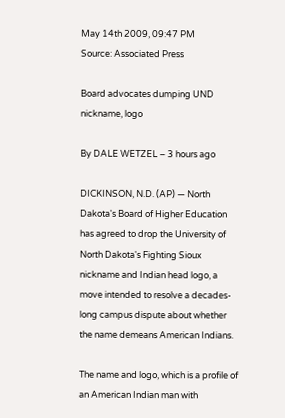May 14th 2009, 09:47 PM
Source: Associated Press

Board advocates dumping UND nickname, logo

By DALE WETZEL – 3 hours ago

DICKINSON, N.D. (AP) — North Dakota's Board of Higher Education has agreed to drop the University of North Dakota's Fighting Sioux nickname and Indian head logo, a move intended to resolve a decades-long campus dispute about whether the name demeans American Indians.

The name and logo, which is a profile of an American Indian man with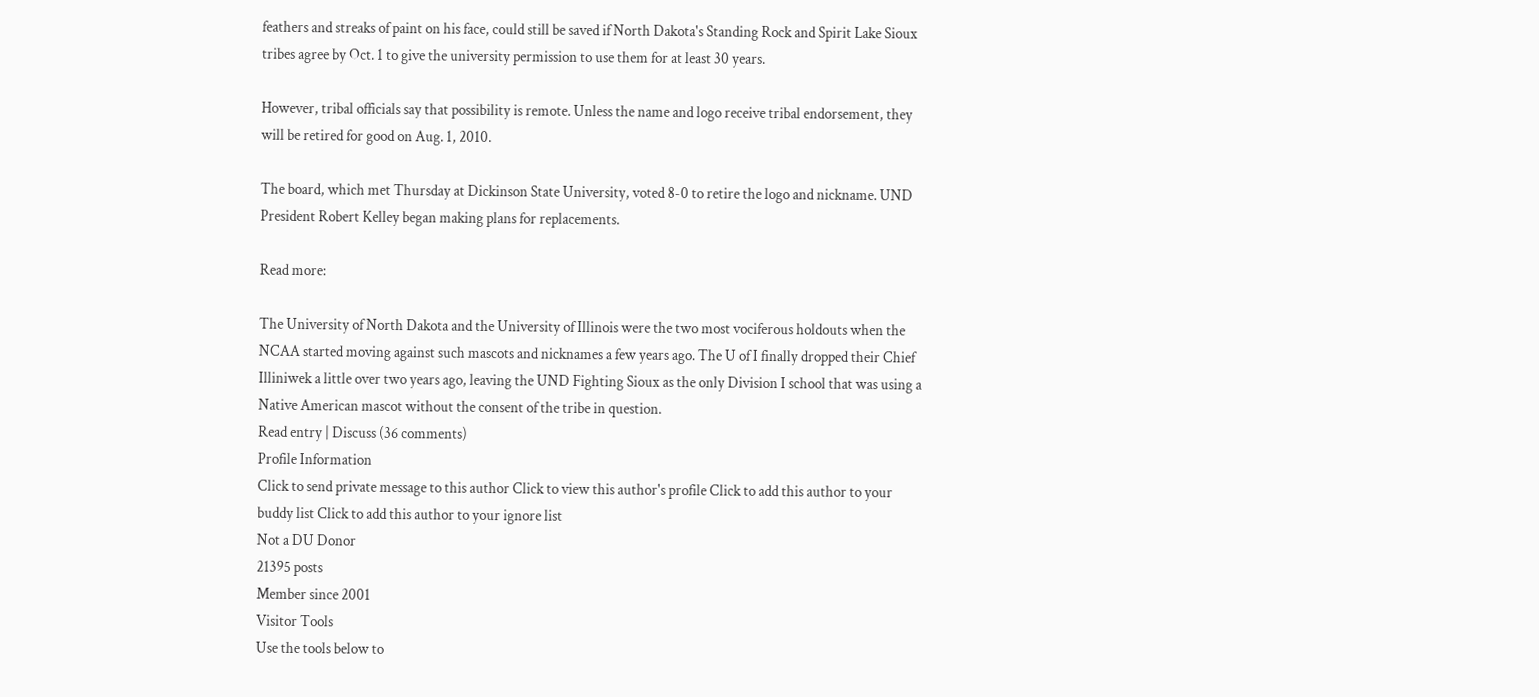feathers and streaks of paint on his face, could still be saved if North Dakota's Standing Rock and Spirit Lake Sioux tribes agree by Oct. 1 to give the university permission to use them for at least 30 years.

However, tribal officials say that possibility is remote. Unless the name and logo receive tribal endorsement, they will be retired for good on Aug. 1, 2010.

The board, which met Thursday at Dickinson State University, voted 8-0 to retire the logo and nickname. UND President Robert Kelley began making plans for replacements.

Read more:

The University of North Dakota and the University of Illinois were the two most vociferous holdouts when the NCAA started moving against such mascots and nicknames a few years ago. The U of I finally dropped their Chief Illiniwek a little over two years ago, leaving the UND Fighting Sioux as the only Division I school that was using a Native American mascot without the consent of the tribe in question.
Read entry | Discuss (36 comments)
Profile Information
Click to send private message to this author Click to view this author's profile Click to add this author to your buddy list Click to add this author to your ignore list
Not a DU Donor
21395 posts
Member since 2001
Visitor Tools
Use the tools below to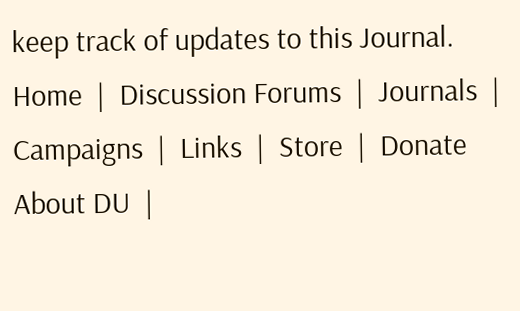keep track of updates to this Journal.
Home  |  Discussion Forums  |  Journals  |  Campaigns  |  Links  |  Store  |  Donate
About DU  |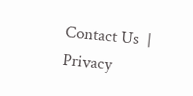Contact Us  |  Privacy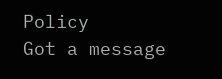Policy
Got a message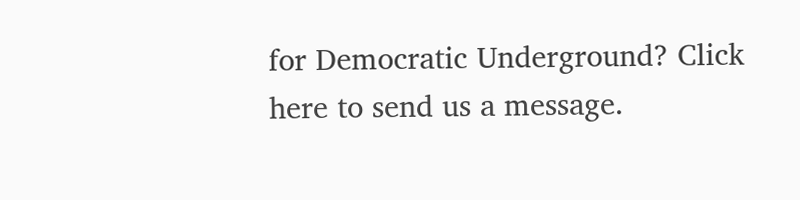for Democratic Underground? Click here to send us a message.